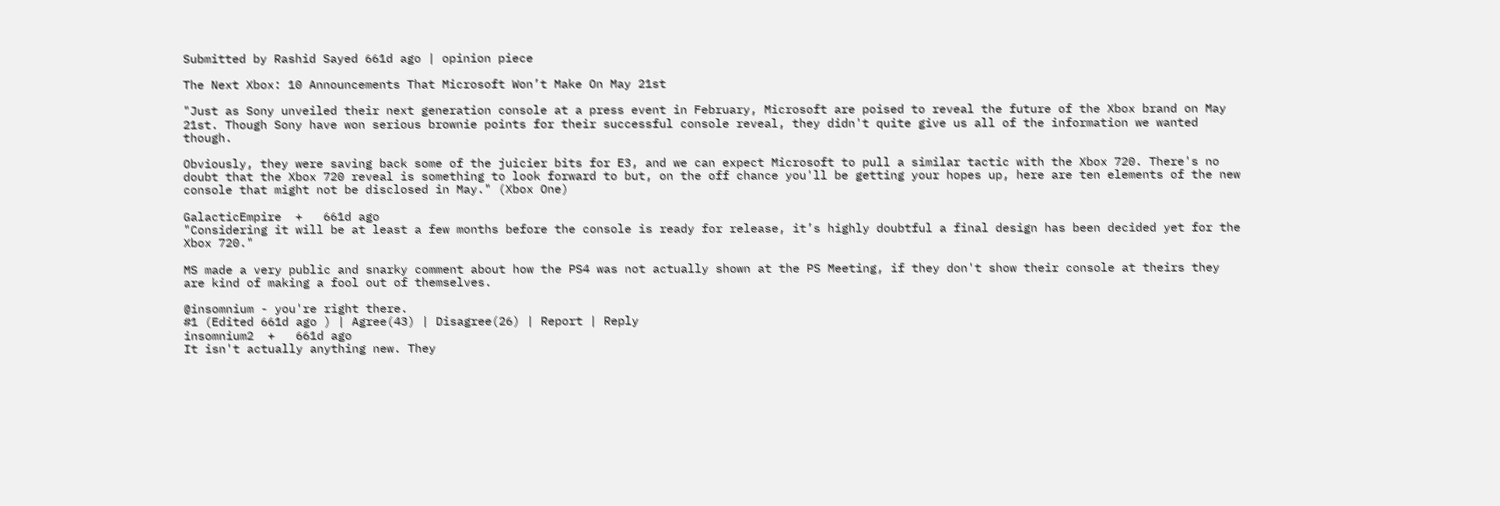Submitted by Rashid Sayed 661d ago | opinion piece

The Next Xbox: 10 Announcements That Microsoft Won’t Make On May 21st

"Just as Sony unveiled their next generation console at a press event in February, Microsoft are poised to reveal the future of the Xbox brand on May 21st. Though Sony have won serious brownie points for their successful console reveal, they didn't quite give us all of the information we wanted though.

Obviously, they were saving back some of the juicier bits for E3, and we can expect Microsoft to pull a similar tactic with the Xbox 720. There's no doubt that the Xbox 720 reveal is something to look forward to but, on the off chance you'll be getting your hopes up, here are ten elements of the new console that might not be disclosed in May." (Xbox One)

GalacticEmpire  +   661d ago
"Considering it will be at least a few months before the console is ready for release, it’s highly doubtful a final design has been decided yet for the Xbox 720."

MS made a very public and snarky comment about how the PS4 was not actually shown at the PS Meeting, if they don't show their console at theirs they are kind of making a fool out of themselves.

@insomnium - you're right there.
#1 (Edited 661d ago ) | Agree(43) | Disagree(26) | Report | Reply
insomnium2  +   661d ago
It isn't actually anything new. They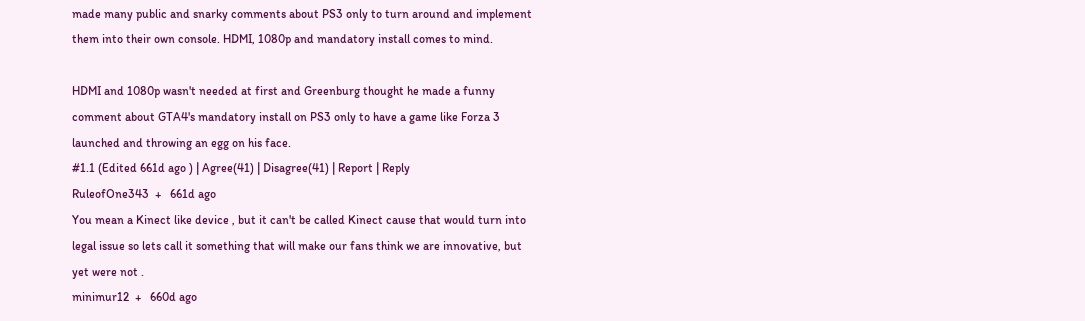made many public and snarky comments about PS3 only to turn around and implement them into their own console. HDMI, 1080p and mandatory install comes to mind.

HDMI and 1080p wasn't needed at first and Greenburg thought he made a funny comment about GTA4's mandatory install on PS3 only to have a game like Forza 3 launched and throwing an egg on his face.
#1.1 (Edited 661d ago ) | Agree(41) | Disagree(41) | Report | Reply
RuleofOne343  +   661d ago
You mean a Kinect like device , but it can't be called Kinect cause that would turn into legal issue so lets call it something that will make our fans think we are innovative, but yet were not .
minimur12  +   660d ago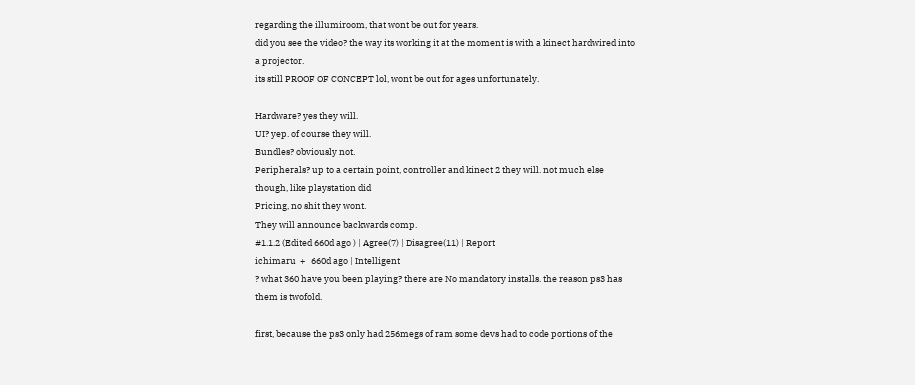regarding the illumiroom, that wont be out for years.
did you see the video? the way its working it at the moment is with a kinect hardwired into a projector.
its still PROOF OF CONCEPT lol, wont be out for ages unfortunately.

Hardware? yes they will.
UI? yep. of course they will.
Bundles? obviously not.
Peripherals? up to a certain point, controller and kinect 2 they will. not much else though, like playstation did
Pricing, no shit they wont.
They will announce backwards comp.
#1.1.2 (Edited 660d ago ) | Agree(7) | Disagree(11) | Report
ichimaru  +   660d ago | Intelligent
? what 360 have you been playing? there are No mandatory installs. the reason ps3 has them is twofold.

first, because the ps3 only had 256megs of ram some devs had to code portions of the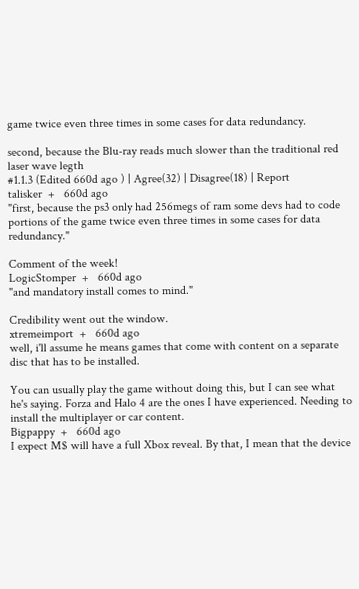game twice even three times in some cases for data redundancy.

second, because the Blu-ray reads much slower than the traditional red laser wave legth
#1.1.3 (Edited 660d ago ) | Agree(32) | Disagree(18) | Report
talisker  +   660d ago
"first, because the ps3 only had 256megs of ram some devs had to code portions of the game twice even three times in some cases for data redundancy."

Comment of the week!
LogicStomper  +   660d ago
"and mandatory install comes to mind."

Credibility went out the window.
xtremeimport  +   660d ago
well, i'll assume he means games that come with content on a separate disc that has to be installed.

You can usually play the game without doing this, but I can see what he's saying. Forza and Halo 4 are the ones I have experienced. Needing to install the multiplayer or car content.
Bigpappy  +   660d ago
I expect M$ will have a full Xbox reveal. By that, I mean that the device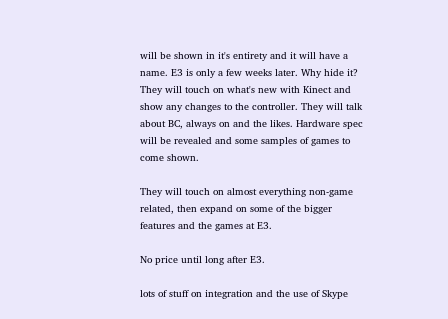will be shown in it's entirety and it will have a name. E3 is only a few weeks later. Why hide it? They will touch on what's new with Kinect and show any changes to the controller. They will talk about BC, always on and the likes. Hardware spec will be revealed and some samples of games to come shown.

They will touch on almost everything non-game related, then expand on some of the bigger features and the games at E3.

No price until long after E3.

lots of stuff on integration and the use of Skype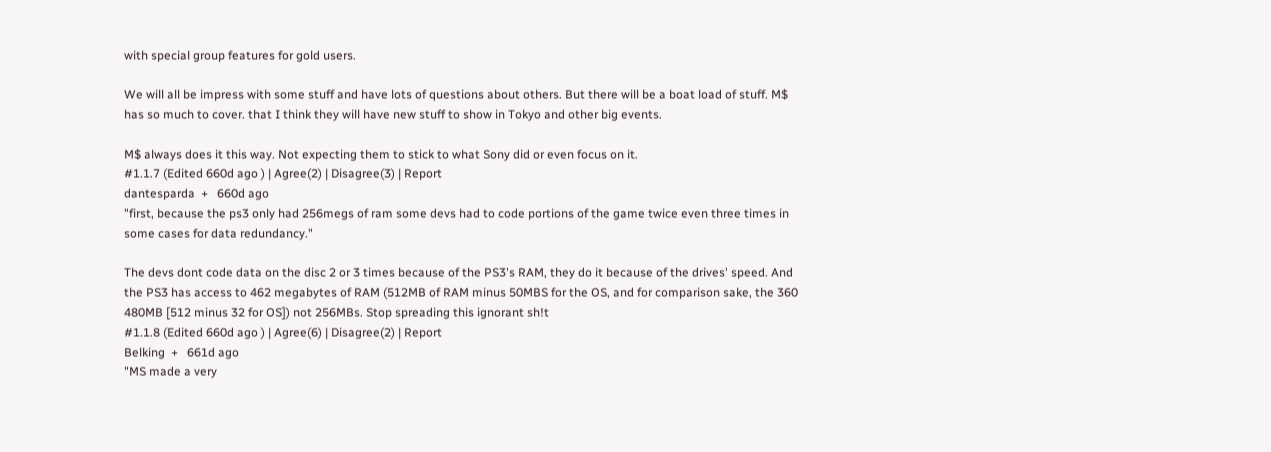with special group features for gold users.

We will all be impress with some stuff and have lots of questions about others. But there will be a boat load of stuff. M$ has so much to cover. that I think they will have new stuff to show in Tokyo and other big events.

M$ always does it this way. Not expecting them to stick to what Sony did or even focus on it.
#1.1.7 (Edited 660d ago ) | Agree(2) | Disagree(3) | Report
dantesparda  +   660d ago
"first, because the ps3 only had 256megs of ram some devs had to code portions of the game twice even three times in some cases for data redundancy."

The devs dont code data on the disc 2 or 3 times because of the PS3's RAM, they do it because of the drives' speed. And the PS3 has access to 462 megabytes of RAM (512MB of RAM minus 50MBS for the OS, and for comparison sake, the 360 480MB [512 minus 32 for OS]) not 256MBs. Stop spreading this ignorant sh!t
#1.1.8 (Edited 660d ago ) | Agree(6) | Disagree(2) | Report
Belking  +   661d ago
"MS made a very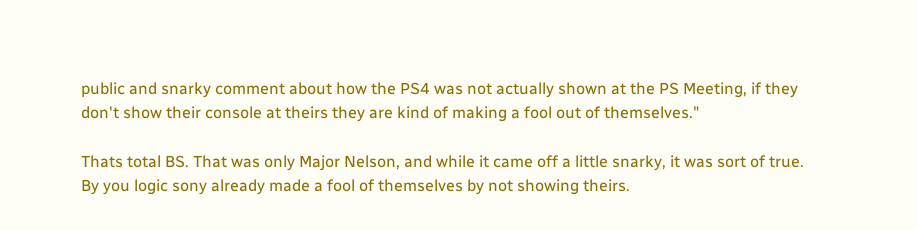public and snarky comment about how the PS4 was not actually shown at the PS Meeting, if they don't show their console at theirs they are kind of making a fool out of themselves."

Thats total BS. That was only Major Nelson, and while it came off a little snarky, it was sort of true. By you logic sony already made a fool of themselves by not showing theirs.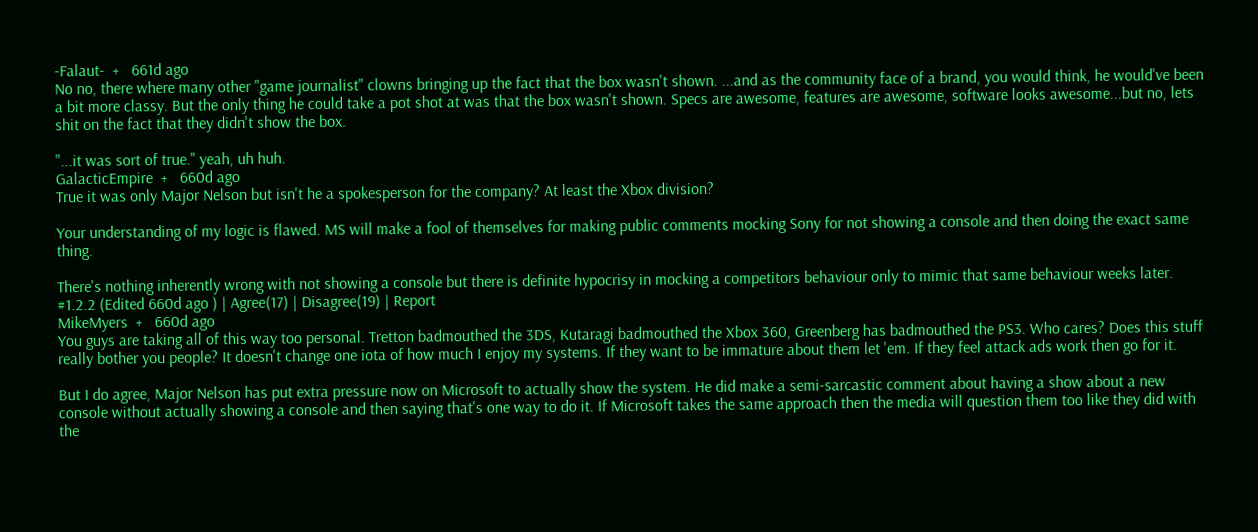-Falaut-  +   661d ago
No no, there where many other "game journalist" clowns bringing up the fact that the box wasn't shown. ...and as the community face of a brand, you would think, he would've been a bit more classy. But the only thing he could take a pot shot at was that the box wasn't shown. Specs are awesome, features are awesome, software looks awesome...but no, lets shit on the fact that they didn't show the box.

"...it was sort of true." yeah, uh huh.
GalacticEmpire  +   660d ago
True it was only Major Nelson but isn't he a spokesperson for the company? At least the Xbox division?

Your understanding of my logic is flawed. MS will make a fool of themselves for making public comments mocking Sony for not showing a console and then doing the exact same thing.

There's nothing inherently wrong with not showing a console but there is definite hypocrisy in mocking a competitors behaviour only to mimic that same behaviour weeks later.
#1.2.2 (Edited 660d ago ) | Agree(17) | Disagree(19) | Report
MikeMyers  +   660d ago
You guys are taking all of this way too personal. Tretton badmouthed the 3DS, Kutaragi badmouthed the Xbox 360, Greenberg has badmouthed the PS3. Who cares? Does this stuff really bother you people? It doesn't change one iota of how much I enjoy my systems. If they want to be immature about them let 'em. If they feel attack ads work then go for it.

But I do agree, Major Nelson has put extra pressure now on Microsoft to actually show the system. He did make a semi-sarcastic comment about having a show about a new console without actually showing a console and then saying that's one way to do it. If Microsoft takes the same approach then the media will question them too like they did with the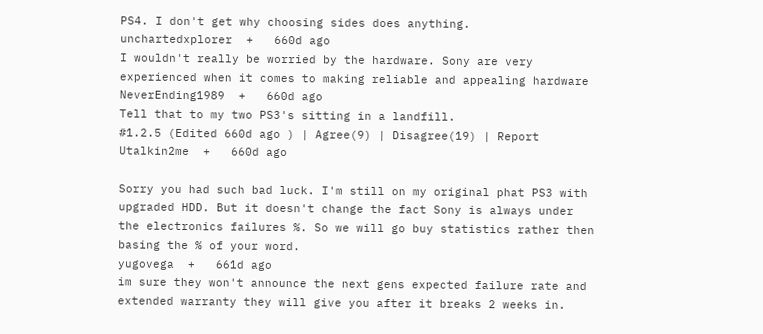PS4. I don't get why choosing sides does anything.
unchartedxplorer  +   660d ago
I wouldn't really be worried by the hardware. Sony are very experienced when it comes to making reliable and appealing hardware
NeverEnding1989  +   660d ago
Tell that to my two PS3's sitting in a landfill.
#1.2.5 (Edited 660d ago ) | Agree(9) | Disagree(19) | Report
Utalkin2me  +   660d ago

Sorry you had such bad luck. I'm still on my original phat PS3 with upgraded HDD. But it doesn't change the fact Sony is always under the electronics failures %. So we will go buy statistics rather then basing the % of your word.
yugovega  +   661d ago
im sure they won't announce the next gens expected failure rate and extended warranty they will give you after it breaks 2 weeks in.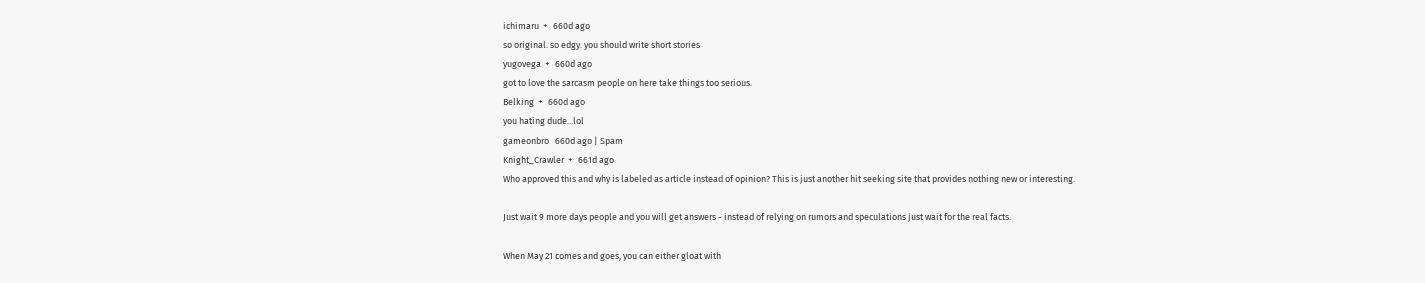ichimaru  +   660d ago
so original. so edgy. you should write short stories
yugovega  +   660d ago
got to love the sarcasm people on here take things too serious.
Belking  +   660d ago
you hating dude...lol
gameonbro   660d ago | Spam
Knight_Crawler  +   661d ago
Who approved this and why is labeled as article instead of opinion? This is just another hit seeking site that provides nothing new or interesting.

Just wait 9 more days people and you will get answers - instead of relying on rumors and speculations just wait for the real facts.

When May 21 comes and goes, you can either gloat with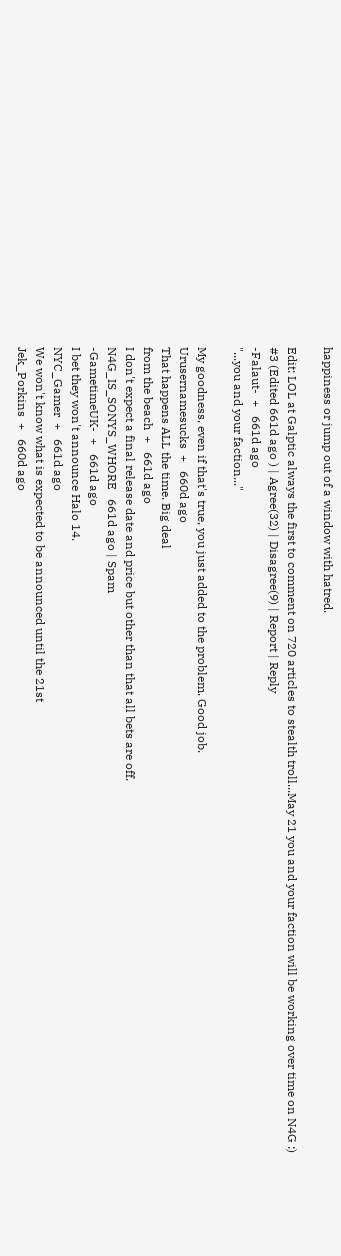happiness or jump out of a window with hatred.

Edit: LOL at Galptic always the first to comment on 720 articles to stealth troll...May 21 you and your faction will be working over time on N4G :)
#3 (Edited 661d ago ) | Agree(32) | Disagree(9) | Report | Reply
-Falaut-  +   661d ago
"...you and your faction..."

My goodness, even if that's true, you just added to the problem. Good job.
Urusernamesucks  +   660d ago
That happens ALL the time. Big deal
from the beach  +   661d ago
I don't expect a final release date and price but other than that all bets are off.
N4G_IS_SONYS_WHORE   661d ago | Spam
-GametimeUK-  +   661d ago
I bet they won't announce Halo 14.
NYC_Gamer  +   661d ago
We won't know what is expected to be announced until the 21st
Jek_Porkins  +   660d ago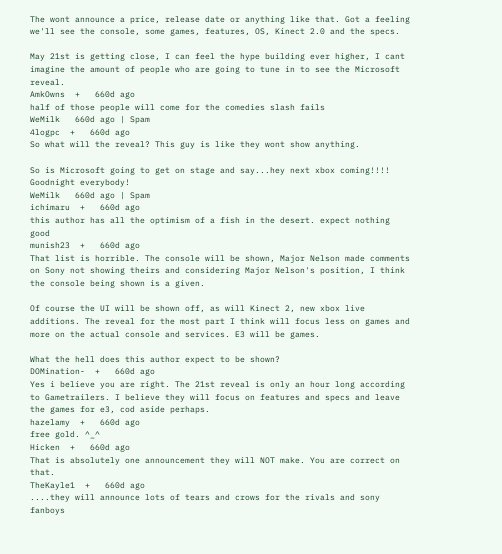The wont announce a price, release date or anything like that. Got a feeling we'll see the console, some games, features, OS, Kinect 2.0 and the specs.

May 21st is getting close, I can feel the hype building ever higher, I cant imagine the amount of people who are going to tune in to see the Microsoft reveal.
AmkOwns  +   660d ago
half of those people will come for the comedies slash fails
WeMilk   660d ago | Spam
4logpc  +   660d ago
So what will the reveal? This guy is like they wont show anything.

So is Microsoft going to get on stage and say...hey next xbox coming!!!! Goodnight everybody!
WeMilk   660d ago | Spam
ichimaru  +   660d ago
this author has all the optimism of a fish in the desert. expect nothing good
munish23  +   660d ago
That list is horrible. The console will be shown, Major Nelson made comments on Sony not showing theirs and considering Major Nelson's position, I think the console being shown is a given.

Of course the UI will be shown off, as will Kinect 2, new xbox live additions. The reveal for the most part I think will focus less on games and more on the actual console and services. E3 will be games.

What the hell does this author expect to be shown?
DOMination-  +   660d ago
Yes i believe you are right. The 21st reveal is only an hour long according to Gametrailers. I believe they will focus on features and specs and leave the games for e3, cod aside perhaps.
hazelamy  +   660d ago
free gold. ^_^
Hicken  +   660d ago
That is absolutely one announcement they will NOT make. You are correct on that.
TheKayle1  +   660d ago
....they will announce lots of tears and crows for the rivals and sony fanboys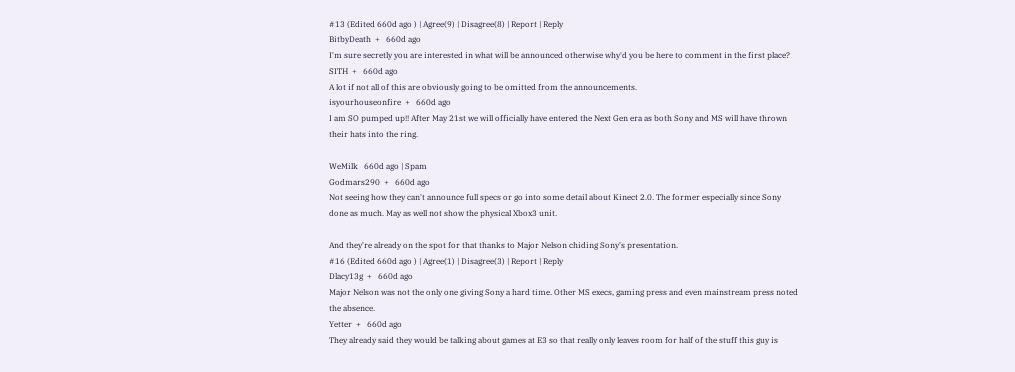#13 (Edited 660d ago ) | Agree(9) | Disagree(8) | Report | Reply
BitbyDeath  +   660d ago
I'm sure secretly you are interested in what will be announced otherwise why'd you be here to comment in the first place?
SITH  +   660d ago
A lot if not all of this are obviously going to be omitted from the announcements.
isyourhouseonfire  +   660d ago
I am SO pumped up!! After May 21st we will officially have entered the Next Gen era as both Sony and MS will have thrown their hats into the ring.

WeMilk   660d ago | Spam
Godmars290  +   660d ago
Not seeing how they can't announce full specs or go into some detail about Kinect 2.0. The former especially since Sony done as much. May as well not show the physical Xbox3 unit.

And they're already on the spot for that thanks to Major Nelson chiding Sony's presentation.
#16 (Edited 660d ago ) | Agree(1) | Disagree(3) | Report | Reply
Dlacy13g  +   660d ago
Major Nelson was not the only one giving Sony a hard time. Other MS execs, gaming press and even mainstream press noted the absence.
Yetter  +   660d ago
They already said they would be talking about games at E3 so that really only leaves room for half of the stuff this guy is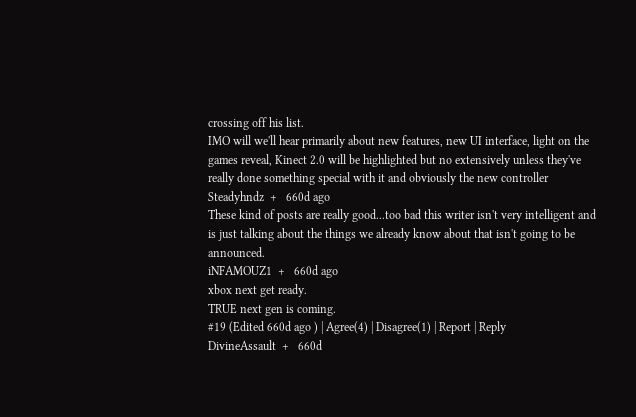crossing off his list.
IMO will we'll hear primarily about new features, new UI interface, light on the games reveal, Kinect 2.0 will be highlighted but no extensively unless they've really done something special with it and obviously the new controller
Steadyhndz  +   660d ago
These kind of posts are really good...too bad this writer isn't very intelligent and is just talking about the things we already know about that isn't going to be announced.
iNFAMOUZ1  +   660d ago
xbox next get ready.
TRUE next gen is coming.
#19 (Edited 660d ago ) | Agree(4) | Disagree(1) | Report | Reply
DivineAssault  +   660d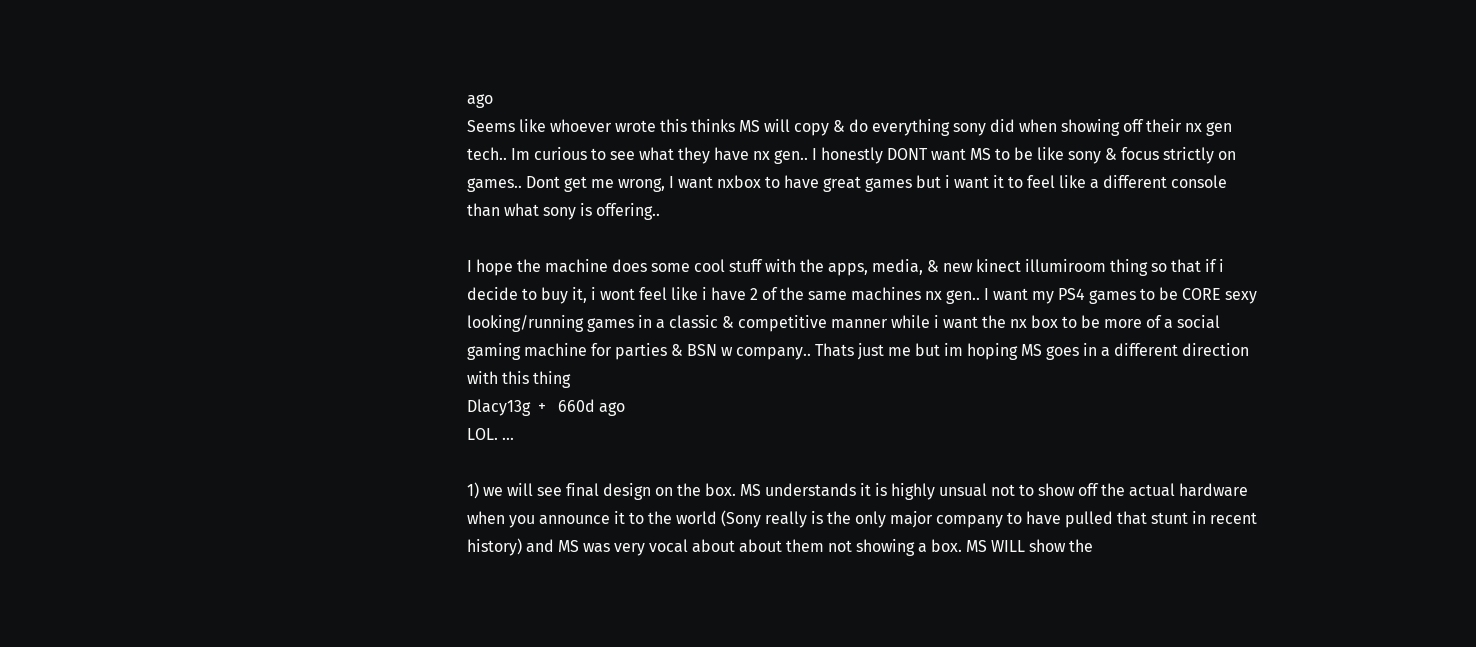ago
Seems like whoever wrote this thinks MS will copy & do everything sony did when showing off their nx gen tech.. Im curious to see what they have nx gen.. I honestly DONT want MS to be like sony & focus strictly on games.. Dont get me wrong, I want nxbox to have great games but i want it to feel like a different console than what sony is offering..

I hope the machine does some cool stuff with the apps, media, & new kinect illumiroom thing so that if i decide to buy it, i wont feel like i have 2 of the same machines nx gen.. I want my PS4 games to be CORE sexy looking/running games in a classic & competitive manner while i want the nx box to be more of a social gaming machine for parties & BSN w company.. Thats just me but im hoping MS goes in a different direction with this thing
Dlacy13g  +   660d ago
LOL. ...

1) we will see final design on the box. MS understands it is highly unsual not to show off the actual hardware when you announce it to the world (Sony really is the only major company to have pulled that stunt in recent history) and MS was very vocal about about them not showing a box. MS WILL show the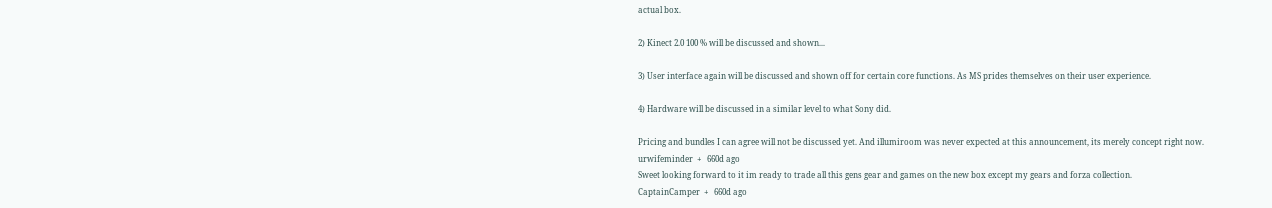actual box.

2) Kinect 2.0 100 % will be discussed and shown...

3) User interface again will be discussed and shown off for certain core functions. As MS prides themselves on their user experience.

4) Hardware will be discussed in a similar level to what Sony did.

Pricing and bundles I can agree will not be discussed yet. And illumiroom was never expected at this announcement, its merely concept right now.
urwifeminder  +   660d ago
Sweet looking forward to it im ready to trade all this gens gear and games on the new box except my gears and forza collection.
CaptainCamper  +   660d ago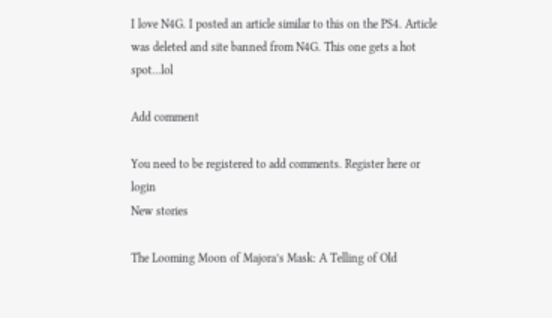I love N4G. I posted an article similar to this on the PS4. Article was deleted and site banned from N4G. This one gets a hot spot...lol

Add comment

You need to be registered to add comments. Register here or login
New stories

The Looming Moon of Majora’s Mask: A Telling of Old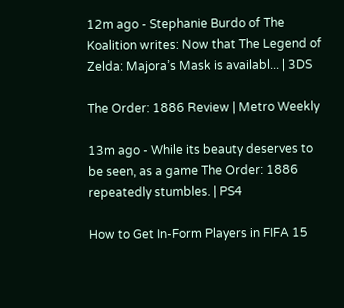12m ago - Stephanie Burdo of The Koalition writes: Now that The Legend of Zelda: Majora’s Mask is availabl... | 3DS

The Order: 1886 Review | Metro Weekly

13m ago - While its beauty deserves to be seen, as a game The Order: 1886 repeatedly stumbles. | PS4

How to Get In-Form Players in FIFA 15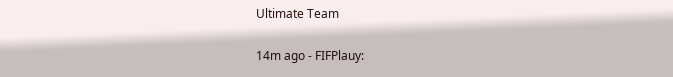Ultimate Team

14m ago - FIFPlauy: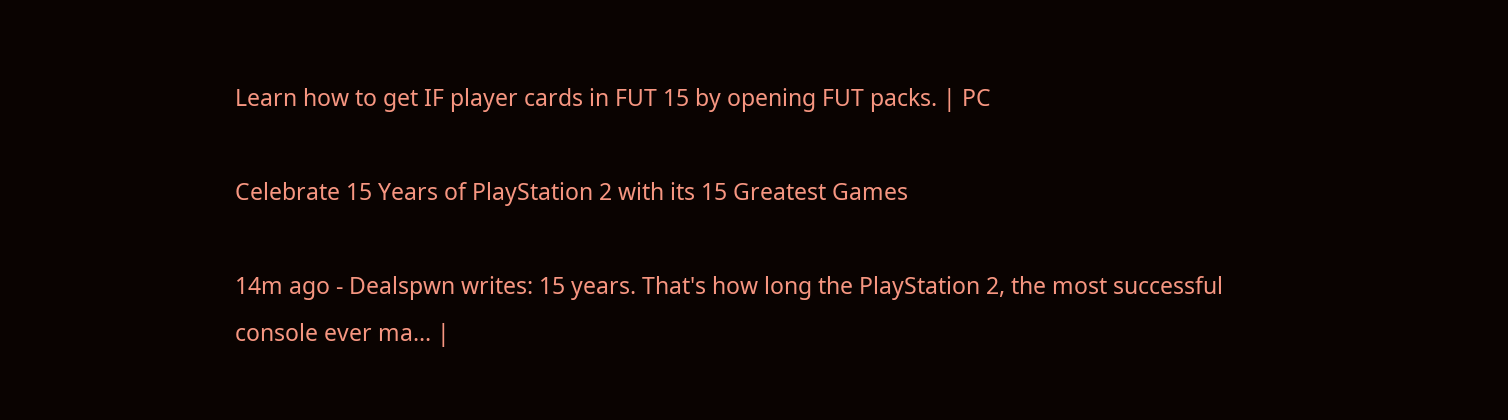Learn how to get IF player cards in FUT 15 by opening FUT packs. | PC

Celebrate 15 Years of PlayStation 2 with its 15 Greatest Games

14m ago - Dealspwn writes: 15 years. That's how long the PlayStation 2, the most successful console ever ma... |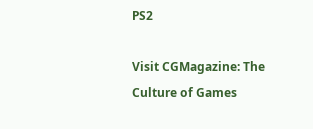PS2

Visit CGMagazine: The Culture of Games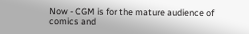Now - CGM is for the mature audience of comics and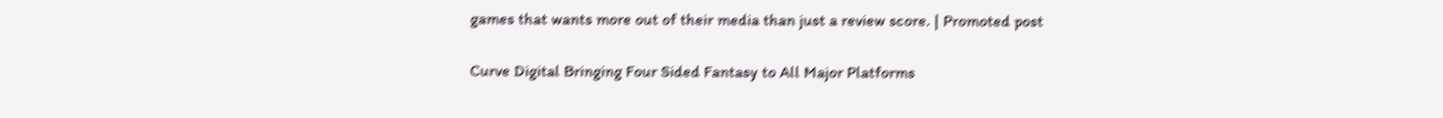games that wants more out of their media than just a review score. | Promoted post

Curve Digital Bringing Four Sided Fantasy to All Major Platforms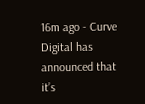16m ago - Curve Digital has announced that it’s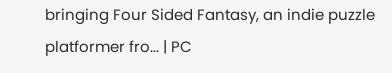bringing Four Sided Fantasy, an indie puzzle platformer fro... | PC